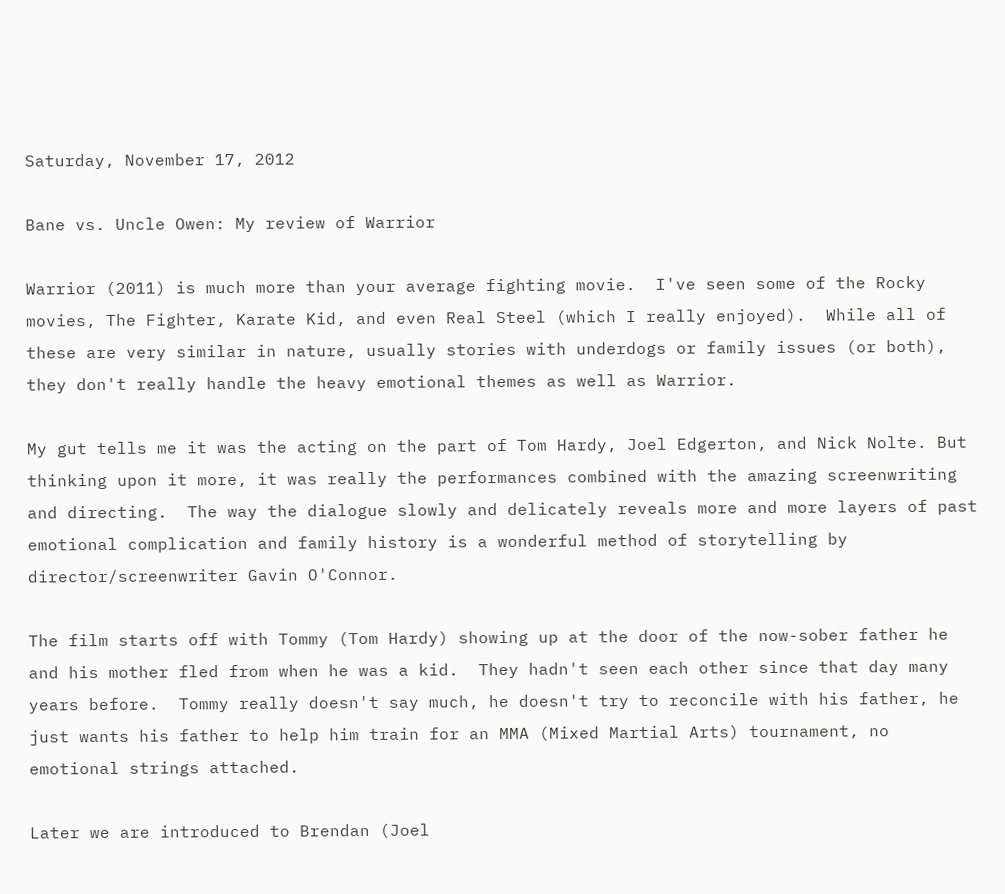Saturday, November 17, 2012

Bane vs. Uncle Owen: My review of Warrior

Warrior (2011) is much more than your average fighting movie.  I've seen some of the Rocky movies, The Fighter, Karate Kid, and even Real Steel (which I really enjoyed).  While all of these are very similar in nature, usually stories with underdogs or family issues (or both), they don't really handle the heavy emotional themes as well as Warrior.

My gut tells me it was the acting on the part of Tom Hardy, Joel Edgerton, and Nick Nolte. But thinking upon it more, it was really the performances combined with the amazing screenwriting and directing.  The way the dialogue slowly and delicately reveals more and more layers of past emotional complication and family history is a wonderful method of storytelling by director/screenwriter Gavin O'Connor.

The film starts off with Tommy (Tom Hardy) showing up at the door of the now-sober father he and his mother fled from when he was a kid.  They hadn't seen each other since that day many years before.  Tommy really doesn't say much, he doesn't try to reconcile with his father, he just wants his father to help him train for an MMA (Mixed Martial Arts) tournament, no emotional strings attached.

Later we are introduced to Brendan (Joel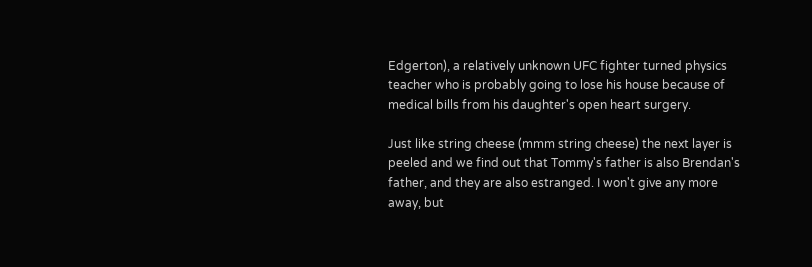Edgerton), a relatively unknown UFC fighter turned physics teacher who is probably going to lose his house because of medical bills from his daughter's open heart surgery.

Just like string cheese (mmm string cheese) the next layer is peeled and we find out that Tommy's father is also Brendan's father, and they are also estranged. I won't give any more away, but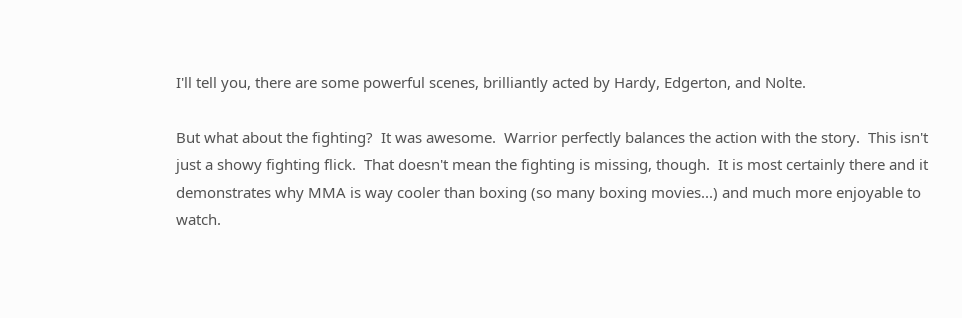I'll tell you, there are some powerful scenes, brilliantly acted by Hardy, Edgerton, and Nolte.

But what about the fighting?  It was awesome.  Warrior perfectly balances the action with the story.  This isn't just a showy fighting flick.  That doesn't mean the fighting is missing, though.  It is most certainly there and it demonstrates why MMA is way cooler than boxing (so many boxing movies...) and much more enjoyable to watch.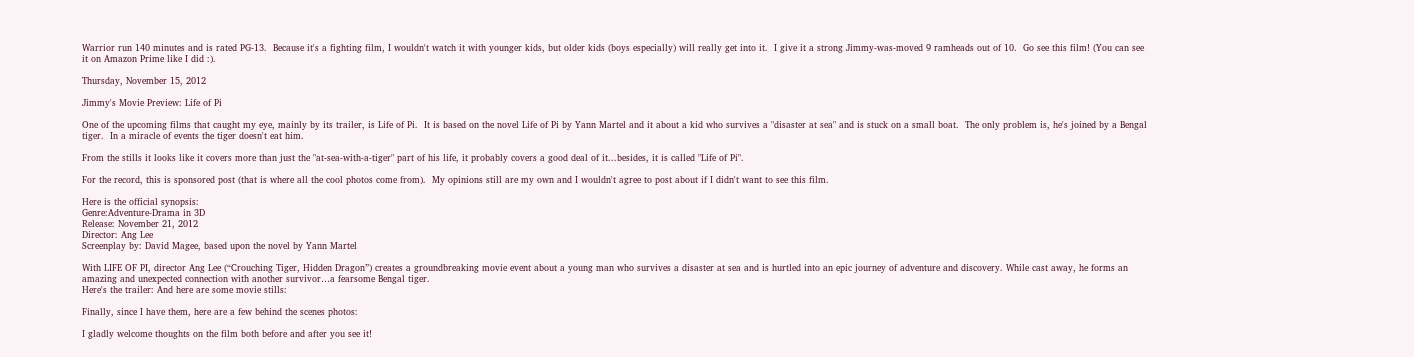Warrior run 140 minutes and is rated PG-13.  Because it's a fighting film, I wouldn't watch it with younger kids, but older kids (boys especially) will really get into it.  I give it a strong Jimmy-was-moved 9 ramheads out of 10.  Go see this film! (You can see it on Amazon Prime like I did :).

Thursday, November 15, 2012

Jimmy's Movie Preview: Life of Pi

One of the upcoming films that caught my eye, mainly by its trailer, is Life of Pi.  It is based on the novel Life of Pi by Yann Martel and it about a kid who survives a "disaster at sea" and is stuck on a small boat.  The only problem is, he's joined by a Bengal tiger.  In a miracle of events the tiger doesn't eat him.

From the stills it looks like it covers more than just the "at-sea-with-a-tiger" part of his life, it probably covers a good deal of it...besides, it is called "Life of Pi".

For the record, this is sponsored post (that is where all the cool photos come from).  My opinions still are my own and I wouldn't agree to post about if I didn't want to see this film.

Here is the official synopsis:
Genre:Adventure-Drama in 3D
Release: November 21, 2012
Director: Ang Lee
Screenplay by: David Magee, based upon the novel by Yann Martel

With LIFE OF PI, director Ang Lee (“Crouching Tiger, Hidden Dragon”) creates a groundbreaking movie event about a young man who survives a disaster at sea and is hurtled into an epic journey of adventure and discovery. While cast away, he forms an amazing and unexpected connection with another survivor…a fearsome Bengal tiger.
Here's the trailer: And here are some movie stills:

Finally, since I have them, here are a few behind the scenes photos:

I gladly welcome thoughts on the film both before and after you see it!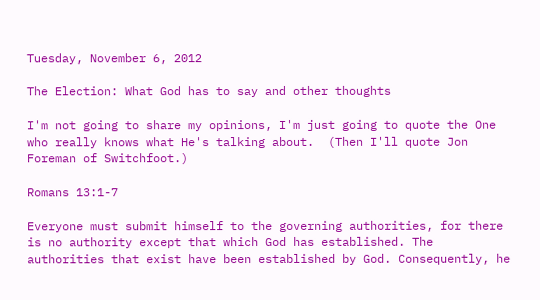Tuesday, November 6, 2012

The Election: What God has to say and other thoughts

I'm not going to share my opinions, I'm just going to quote the One who really knows what He's talking about.  (Then I'll quote Jon Foreman of Switchfoot.)

Romans 13:1-7

Everyone must submit himself to the governing authorities, for there is no authority except that which God has established. The authorities that exist have been established by God. Consequently, he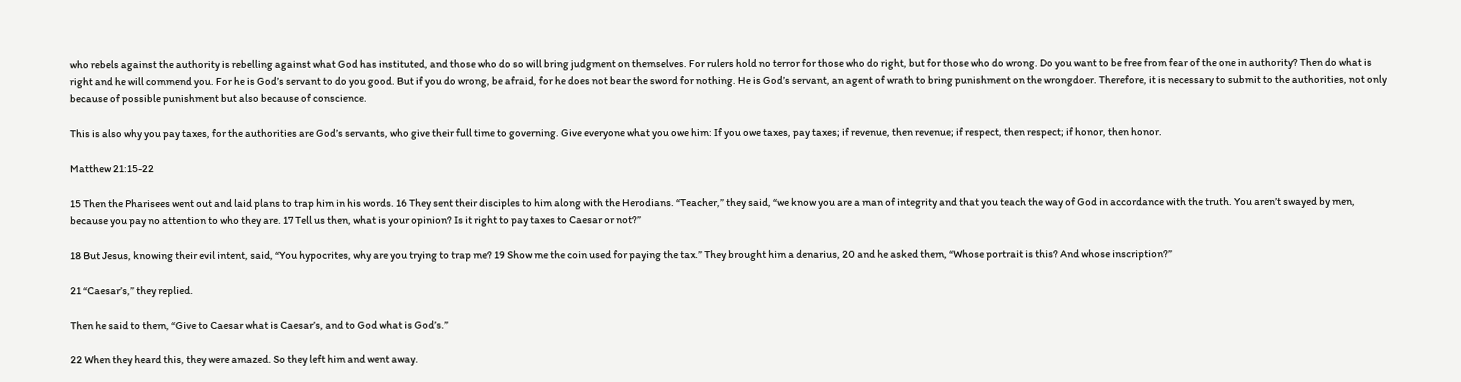who rebels against the authority is rebelling against what God has instituted, and those who do so will bring judgment on themselves. For rulers hold no terror for those who do right, but for those who do wrong. Do you want to be free from fear of the one in authority? Then do what is right and he will commend you. For he is God’s servant to do you good. But if you do wrong, be afraid, for he does not bear the sword for nothing. He is God’s servant, an agent of wrath to bring punishment on the wrongdoer. Therefore, it is necessary to submit to the authorities, not only because of possible punishment but also because of conscience.

This is also why you pay taxes, for the authorities are God’s servants, who give their full time to governing. Give everyone what you owe him: If you owe taxes, pay taxes; if revenue, then revenue; if respect, then respect; if honor, then honor.

Matthew 21:15-22

15 Then the Pharisees went out and laid plans to trap him in his words. 16 They sent their disciples to him along with the Herodians. “Teacher,” they said, “we know you are a man of integrity and that you teach the way of God in accordance with the truth. You aren’t swayed by men, because you pay no attention to who they are. 17 Tell us then, what is your opinion? Is it right to pay taxes to Caesar or not?”

18 But Jesus, knowing their evil intent, said, “You hypocrites, why are you trying to trap me? 19 Show me the coin used for paying the tax.” They brought him a denarius, 20 and he asked them, “Whose portrait is this? And whose inscription?”

21 “Caesar’s,” they replied.

Then he said to them, “Give to Caesar what is Caesar’s, and to God what is God’s.”

22 When they heard this, they were amazed. So they left him and went away.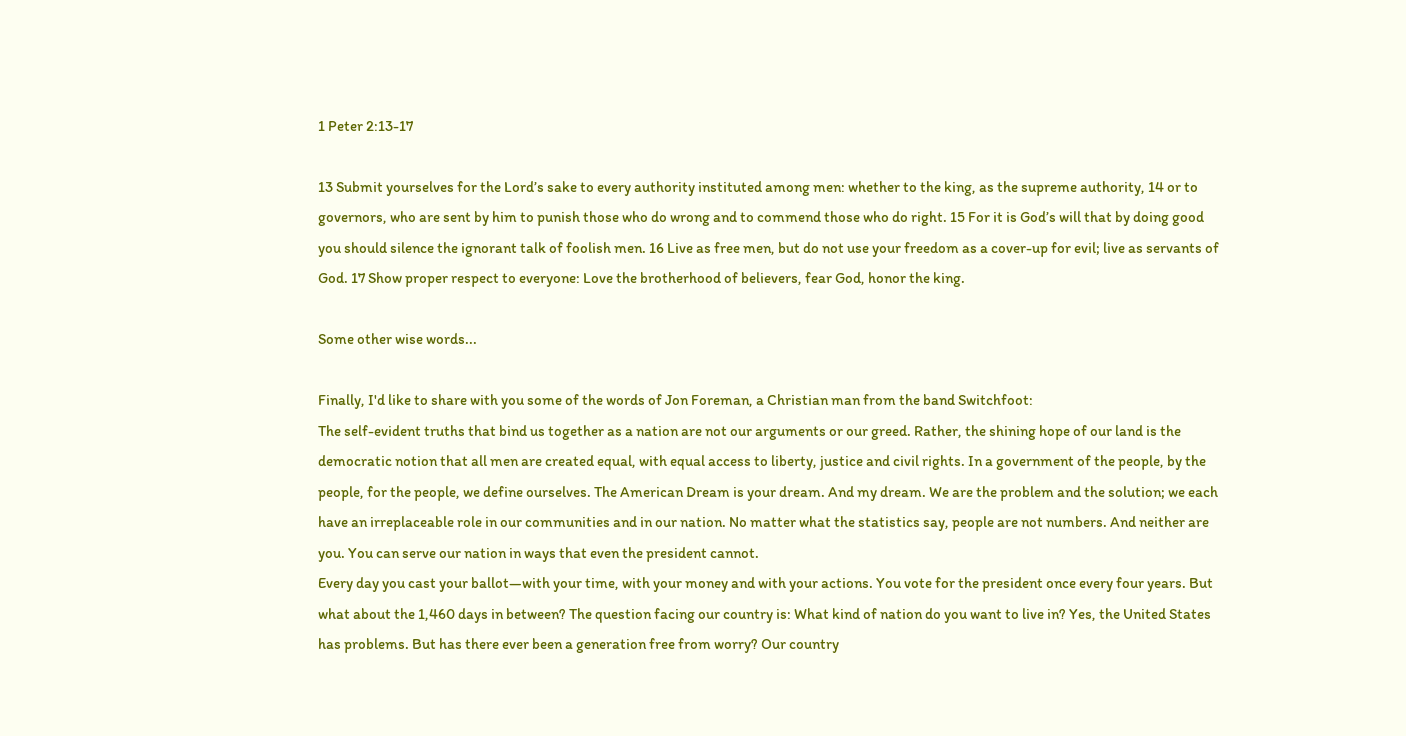1 Peter 2:13-17

13 Submit yourselves for the Lord’s sake to every authority instituted among men: whether to the king, as the supreme authority, 14 or to governors, who are sent by him to punish those who do wrong and to commend those who do right. 15 For it is God’s will that by doing good you should silence the ignorant talk of foolish men. 16 Live as free men, but do not use your freedom as a cover-up for evil; live as servants of God. 17 Show proper respect to everyone: Love the brotherhood of believers, fear God, honor the king.

Some other wise words...

Finally, I'd like to share with you some of the words of Jon Foreman, a Christian man from the band Switchfoot:
The self-evident truths that bind us together as a nation are not our arguments or our greed. Rather, the shining hope of our land is the democratic notion that all men are created equal, with equal access to liberty, justice and civil rights. In a government of the people, by the people, for the people, we define ourselves. The American Dream is your dream. And my dream. We are the problem and the solution; we each have an irreplaceable role in our communities and in our nation. No matter what the statistics say, people are not numbers. And neither are you. You can serve our nation in ways that even the president cannot.
Every day you cast your ballot—with your time, with your money and with your actions. You vote for the president once every four years. But what about the 1,460 days in between? The question facing our country is: What kind of nation do you want to live in? Yes, the United States has problems. But has there ever been a generation free from worry? Our country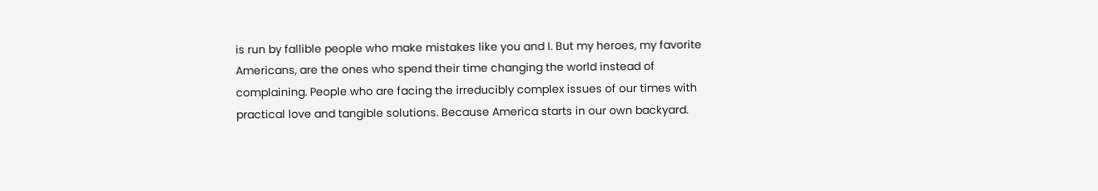is run by fallible people who make mistakes like you and I. But my heroes, my favorite Americans, are the ones who spend their time changing the world instead of complaining. People who are facing the irreducibly complex issues of our times with practical love and tangible solutions. Because America starts in our own backyard.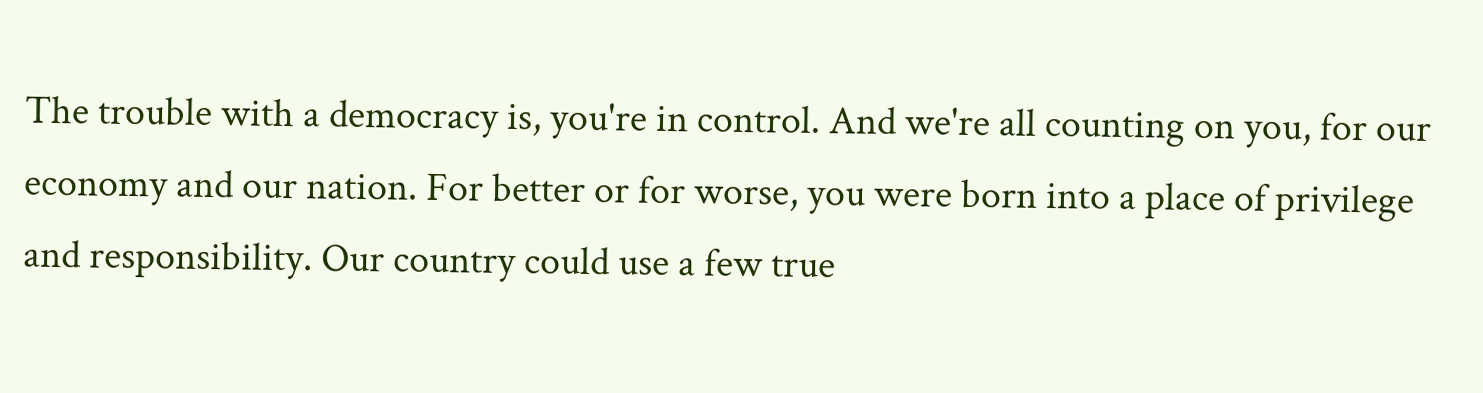The trouble with a democracy is, you're in control. And we're all counting on you, for our economy and our nation. For better or for worse, you were born into a place of privilege and responsibility. Our country could use a few true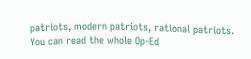patriots, modern patriots, rational patriots.
You can read the whole Op-Ed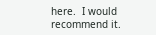here.  I would recommend it.